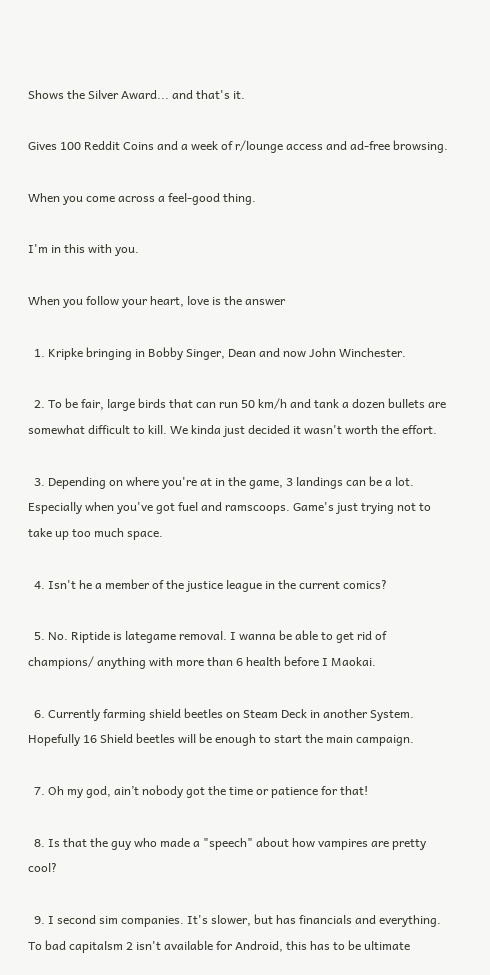Shows the Silver Award... and that's it.

Gives 100 Reddit Coins and a week of r/lounge access and ad-free browsing.

When you come across a feel-good thing.

I'm in this with you.

When you follow your heart, love is the answer

  1. Kripke bringing in Bobby Singer, Dean and now John Winchester.

  2. To be fair, large birds that can run 50 km/h and tank a dozen bullets are somewhat difficult to kill. We kinda just decided it wasn't worth the effort.

  3. Depending on where you're at in the game, 3 landings can be a lot. Especially when you've got fuel and ramscoops. Game's just trying not to take up too much space.

  4. Isn't he a member of the justice league in the current comics?

  5. No. Riptide is lategame removal. I wanna be able to get rid of champions/ anything with more than 6 health before I Maokai.

  6. Currently farming shield beetles on Steam Deck in another System. Hopefully 16 Shield beetles will be enough to start the main campaign.

  7. Oh my god, ain’t nobody got the time or patience for that!

  8. Is that the guy who made a "speech" about how vampires are pretty cool?

  9. I second sim companies. It's slower, but has financials and everything. To bad capitalsm 2 isn't available for Android, this has to be ultimate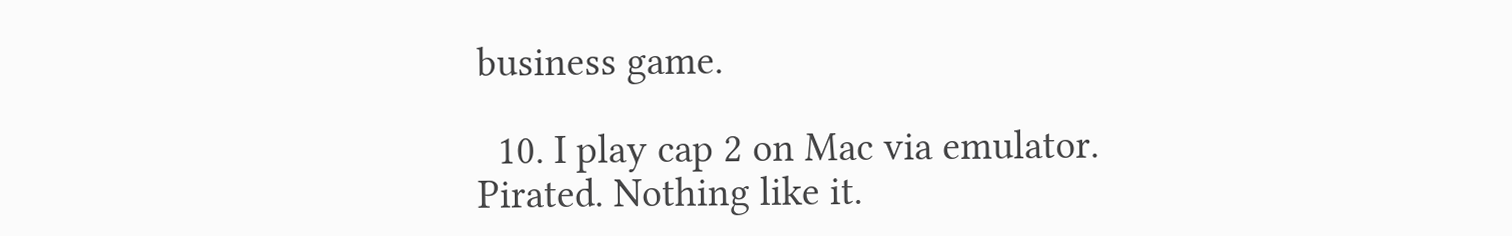business game.

  10. I play cap 2 on Mac via emulator. Pirated. Nothing like it.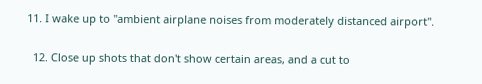11. I wake up to "ambient airplane noises from moderately distanced airport".

  12. Close up shots that don't show certain areas, and a cut to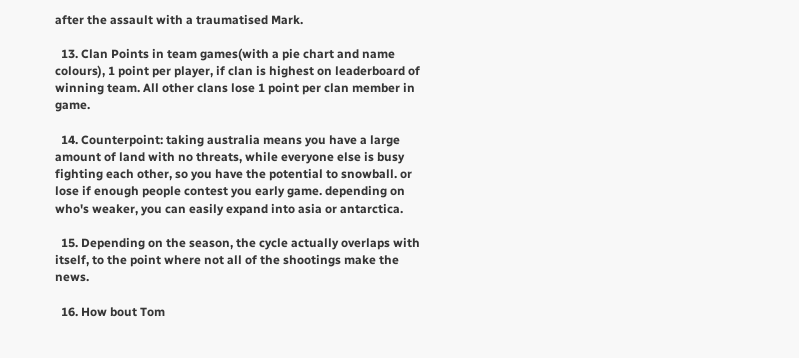after the assault with a traumatised Mark.

  13. Clan Points in team games(with a pie chart and name colours), 1 point per player, if clan is highest on leaderboard of winning team. All other clans lose 1 point per clan member in game.

  14. Counterpoint: taking australia means you have a large amount of land with no threats, while everyone else is busy fighting each other, so you have the potential to snowball. or lose if enough people contest you early game. depending on who's weaker, you can easily expand into asia or antarctica.

  15. Depending on the season, the cycle actually overlaps with itself, to the point where not all of the shootings make the news.

  16. How bout Tom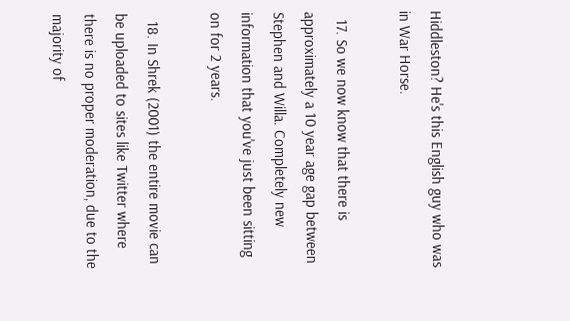Hiddleston? He's this English guy who was in War Horse.

  17. So we now know that there is approximately a 10 year age gap between Stephen and Willa. Completely new information that you've just been sitting on for 2 years.

  18. In Shrek (2001) the entire movie can be uploaded to sites like Twitter where there is no proper moderation, due to the majority of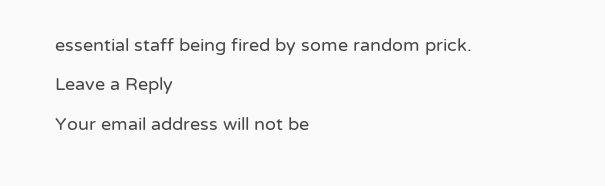essential staff being fired by some random prick.

Leave a Reply

Your email address will not be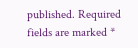published. Required fields are marked *